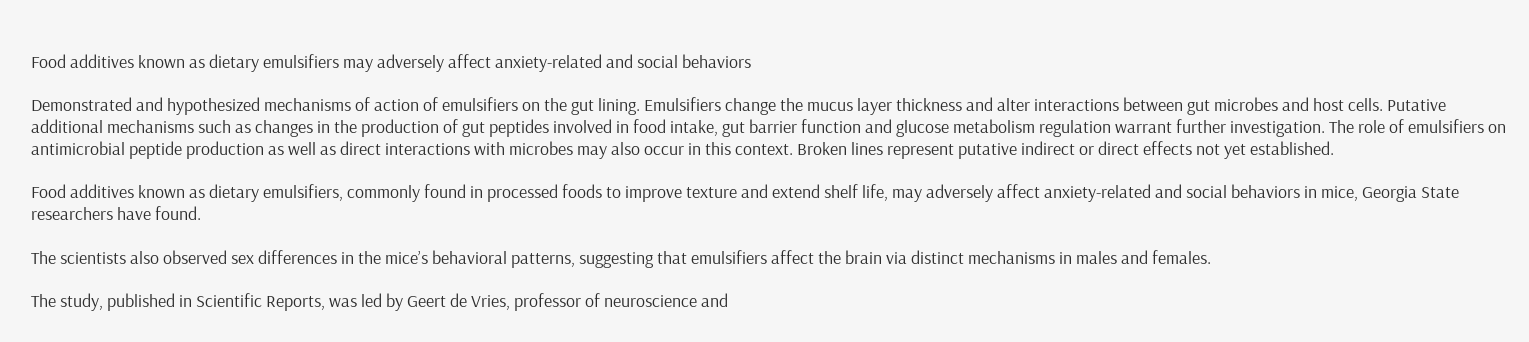Food additives known as dietary emulsifiers may adversely affect anxiety-related and social behaviors

Demonstrated and hypothesized mechanisms of action of emulsifiers on the gut lining. Emulsifiers change the mucus layer thickness and alter interactions between gut microbes and host cells. Putative additional mechanisms such as changes in the production of gut peptides involved in food intake, gut barrier function and glucose metabolism regulation warrant further investigation. The role of emulsifiers on antimicrobial peptide production as well as direct interactions with microbes may also occur in this context. Broken lines represent putative indirect or direct effects not yet established.

Food additives known as dietary emulsifiers, commonly found in processed foods to improve texture and extend shelf life, may adversely affect anxiety-related and social behaviors in mice, Georgia State researchers have found.

The scientists also observed sex differences in the mice’s behavioral patterns, suggesting that emulsifiers affect the brain via distinct mechanisms in males and females.

The study, published in Scientific Reports, was led by Geert de Vries, professor of neuroscience and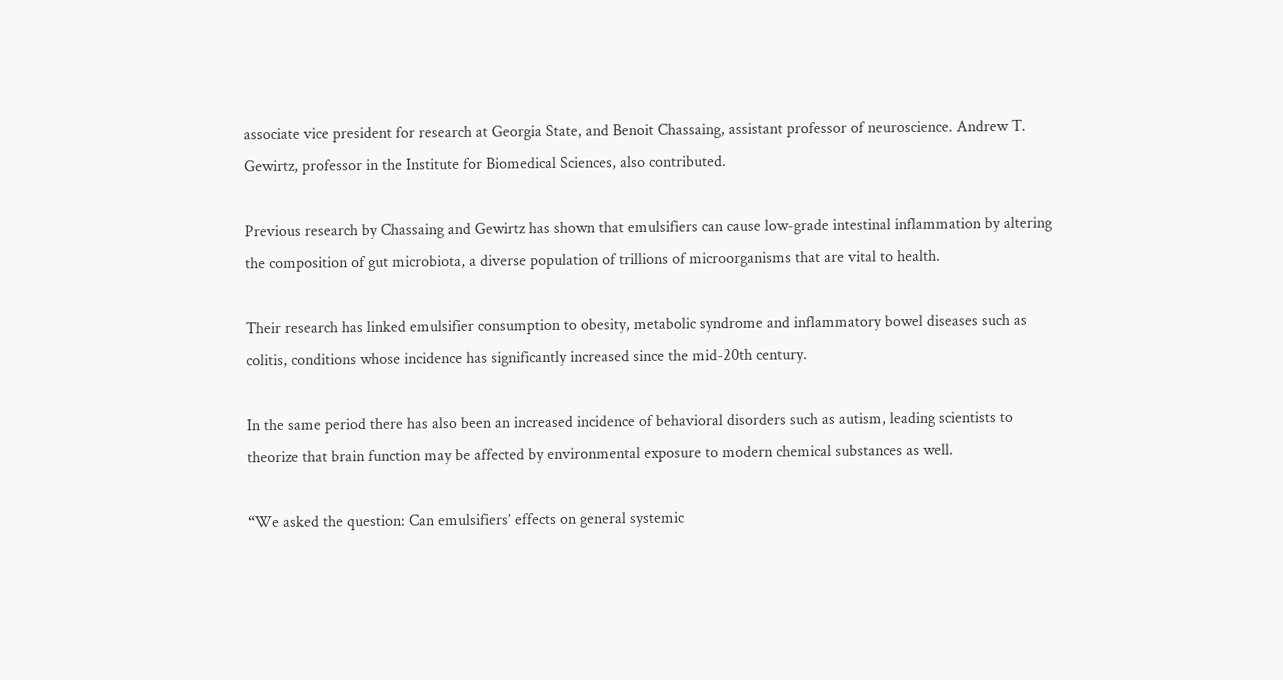associate vice president for research at Georgia State, and Benoit Chassaing, assistant professor of neuroscience. Andrew T. Gewirtz, professor in the Institute for Biomedical Sciences, also contributed.

Previous research by Chassaing and Gewirtz has shown that emulsifiers can cause low-grade intestinal inflammation by altering the composition of gut microbiota, a diverse population of trillions of microorganisms that are vital to health.

Their research has linked emulsifier consumption to obesity, metabolic syndrome and inflammatory bowel diseases such as colitis, conditions whose incidence has significantly increased since the mid-20th century.

In the same period there has also been an increased incidence of behavioral disorders such as autism, leading scientists to theorize that brain function may be affected by environmental exposure to modern chemical substances as well.

“We asked the question: Can emulsifiers’ effects on general systemic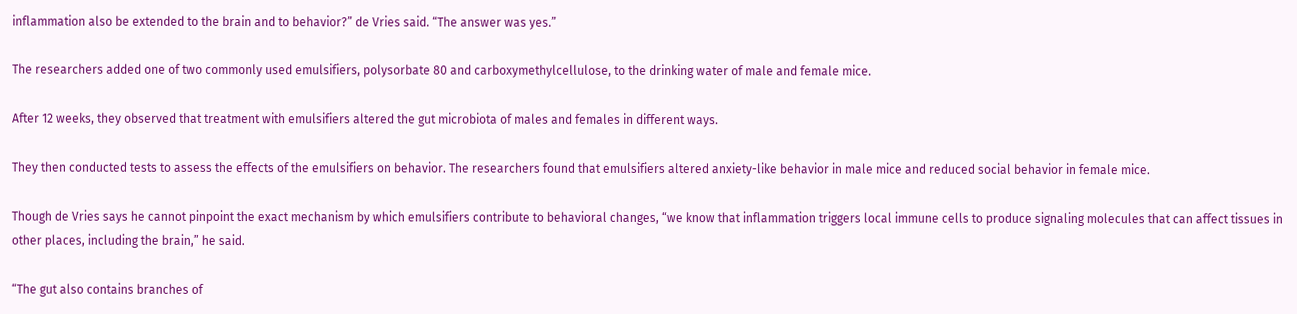inflammation also be extended to the brain and to behavior?” de Vries said. “The answer was yes.”

The researchers added one of two commonly used emulsifiers, polysorbate 80 and carboxymethylcellulose, to the drinking water of male and female mice.

After 12 weeks, they observed that treatment with emulsifiers altered the gut microbiota of males and females in different ways.

They then conducted tests to assess the effects of the emulsifiers on behavior. The researchers found that emulsifiers altered anxiety-like behavior in male mice and reduced social behavior in female mice.

Though de Vries says he cannot pinpoint the exact mechanism by which emulsifiers contribute to behavioral changes, “we know that inflammation triggers local immune cells to produce signaling molecules that can affect tissues in other places, including the brain,” he said.

“The gut also contains branches of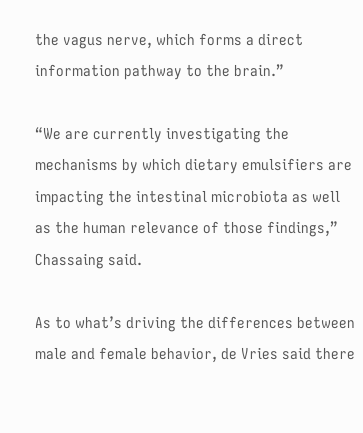the vagus nerve, which forms a direct information pathway to the brain.”

“We are currently investigating the mechanisms by which dietary emulsifiers are impacting the intestinal microbiota as well as the human relevance of those findings,” Chassaing said.

As to what’s driving the differences between male and female behavior, de Vries said there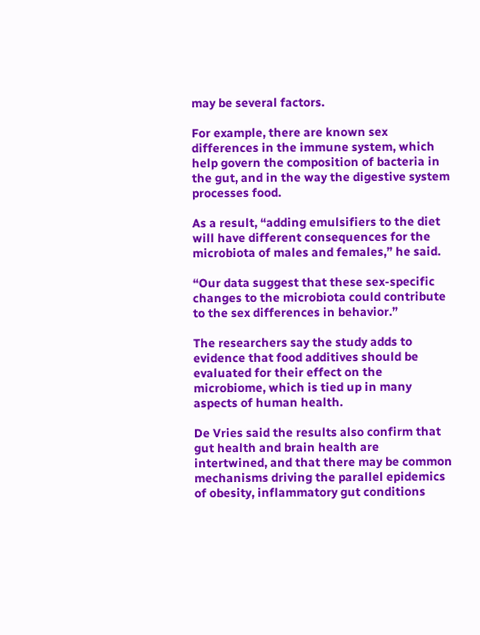may be several factors.

For example, there are known sex differences in the immune system, which help govern the composition of bacteria in the gut, and in the way the digestive system processes food.

As a result, “adding emulsifiers to the diet will have different consequences for the microbiota of males and females,” he said.

“Our data suggest that these sex-specific changes to the microbiota could contribute to the sex differences in behavior.”

The researchers say the study adds to evidence that food additives should be evaluated for their effect on the microbiome, which is tied up in many aspects of human health.

De Vries said the results also confirm that gut health and brain health are intertwined, and that there may be common mechanisms driving the parallel epidemics of obesity, inflammatory gut conditions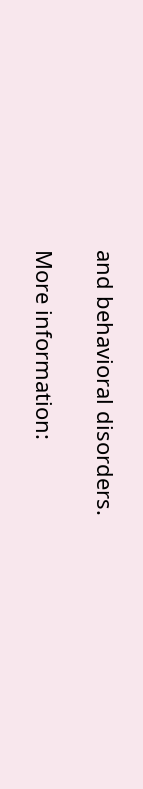and behavioral disorders.

More information: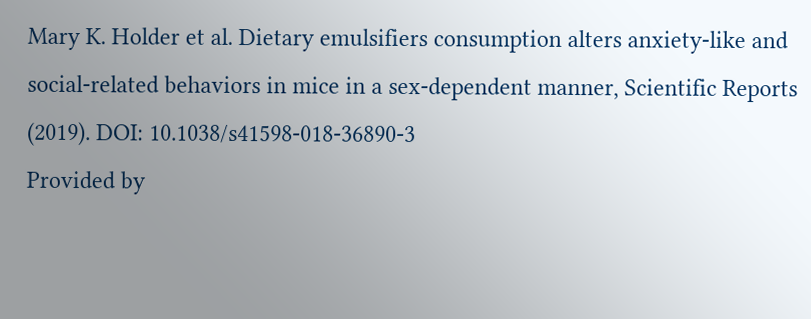Mary K. Holder et al. Dietary emulsifiers consumption alters anxiety-like and social-related behaviors in mice in a sex-dependent manner, Scientific Reports (2019). DOI: 10.1038/s41598-018-36890-3
Provided by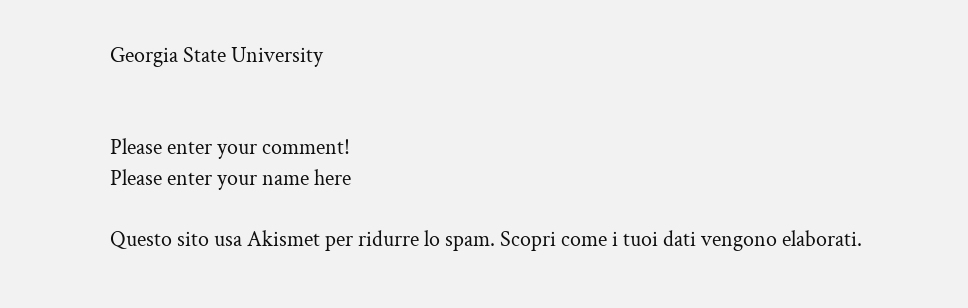Georgia State University


Please enter your comment!
Please enter your name here

Questo sito usa Akismet per ridurre lo spam. Scopri come i tuoi dati vengono elaborati.